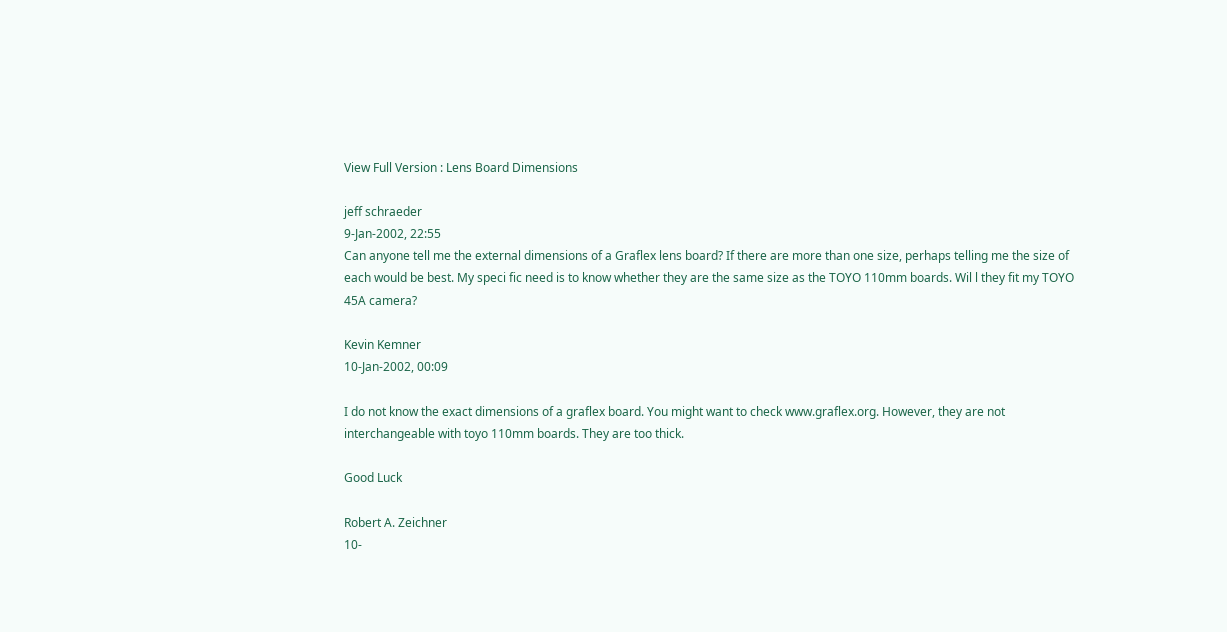View Full Version : Lens Board Dimensions

jeff schraeder
9-Jan-2002, 22:55
Can anyone tell me the external dimensions of a Graflex lens board? If there are more than one size, perhaps telling me the size of each would be best. My speci fic need is to know whether they are the same size as the TOYO 110mm boards. Wil l they fit my TOYO 45A camera?

Kevin Kemner
10-Jan-2002, 00:09

I do not know the exact dimensions of a graflex board. You might want to check www.graflex.org. However, they are not interchangeable with toyo 110mm boards. They are too thick.

Good Luck

Robert A. Zeichner
10-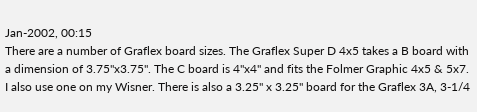Jan-2002, 00:15
There are a number of Graflex board sizes. The Graflex Super D 4x5 takes a B board with a dimension of 3.75"x3.75". The C board is 4"x4" and fits the Folmer Graphic 4x5 & 5x7. I also use one on my Wisner. There is also a 3.25" x 3.25" board for the Graflex 3A, 3-1/4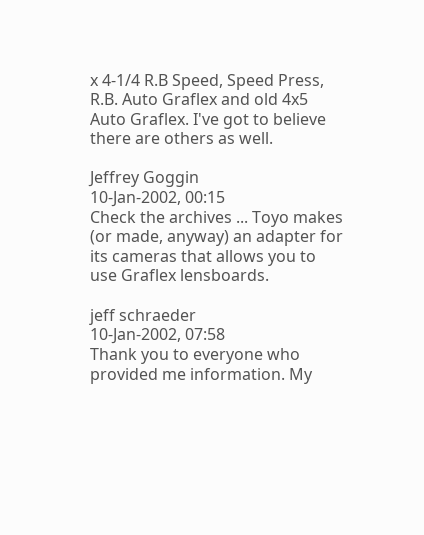x 4-1/4 R.B Speed, Speed Press, R.B. Auto Graflex and old 4x5 Auto Graflex. I've got to believe there are others as well.

Jeffrey Goggin
10-Jan-2002, 00:15
Check the archives ... Toyo makes (or made, anyway) an adapter for its cameras that allows you to use Graflex lensboards.

jeff schraeder
10-Jan-2002, 07:58
Thank you to everyone who provided me information. My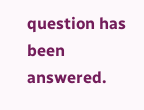question has been answered.